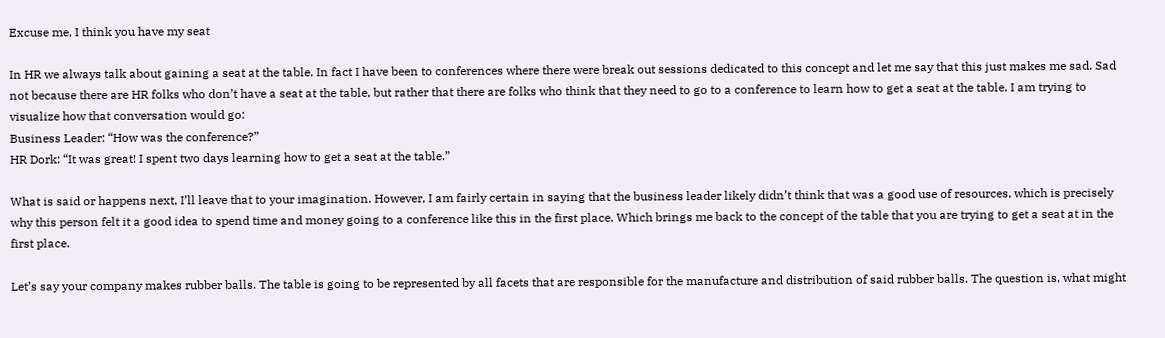Excuse me, I think you have my seat

In HR we always talk about gaining a seat at the table. In fact I have been to conferences where there were break out sessions dedicated to this concept and let me say that this just makes me sad. Sad not because there are HR folks who don’t have a seat at the table, but rather that there are folks who think that they need to go to a conference to learn how to get a seat at the table. I am trying to visualize how that conversation would go:
Business Leader: “How was the conference?”
HR Dork: “It was great! I spent two days learning how to get a seat at the table.”

What is said or happens next, I’ll leave that to your imagination. However, I am fairly certain in saying that the business leader likely didn’t think that was a good use of resources, which is precisely why this person felt it a good idea to spend time and money going to a conference like this in the first place. Which brings me back to the concept of the table that you are trying to get a seat at in the first place.

Let’s say your company makes rubber balls. The table is going to be represented by all facets that are responsible for the manufacture and distribution of said rubber balls. The question is, what might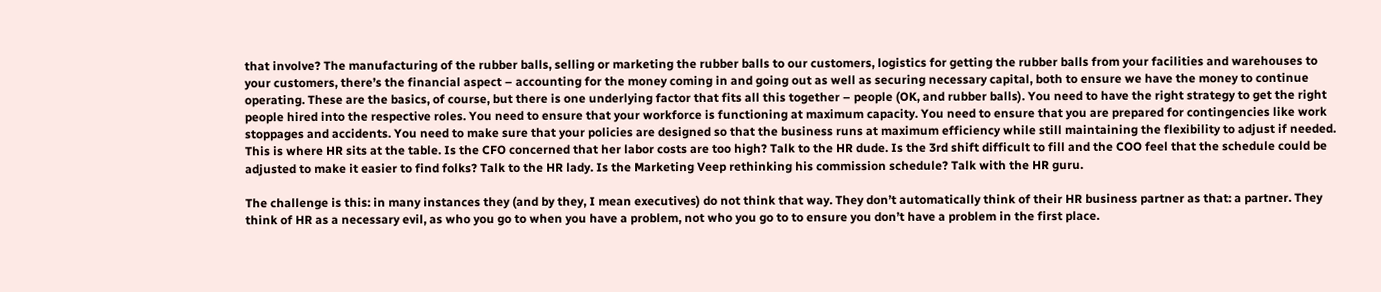that involve? The manufacturing of the rubber balls, selling or marketing the rubber balls to our customers, logistics for getting the rubber balls from your facilities and warehouses to your customers, there’s the financial aspect – accounting for the money coming in and going out as well as securing necessary capital, both to ensure we have the money to continue operating. These are the basics, of course, but there is one underlying factor that fits all this together – people (OK, and rubber balls). You need to have the right strategy to get the right people hired into the respective roles. You need to ensure that your workforce is functioning at maximum capacity. You need to ensure that you are prepared for contingencies like work stoppages and accidents. You need to make sure that your policies are designed so that the business runs at maximum efficiency while still maintaining the flexibility to adjust if needed. This is where HR sits at the table. Is the CFO concerned that her labor costs are too high? Talk to the HR dude. Is the 3rd shift difficult to fill and the COO feel that the schedule could be adjusted to make it easier to find folks? Talk to the HR lady. Is the Marketing Veep rethinking his commission schedule? Talk with the HR guru.

The challenge is this: in many instances they (and by they, I mean executives) do not think that way. They don’t automatically think of their HR business partner as that: a partner. They think of HR as a necessary evil, as who you go to when you have a problem, not who you go to to ensure you don’t have a problem in the first place.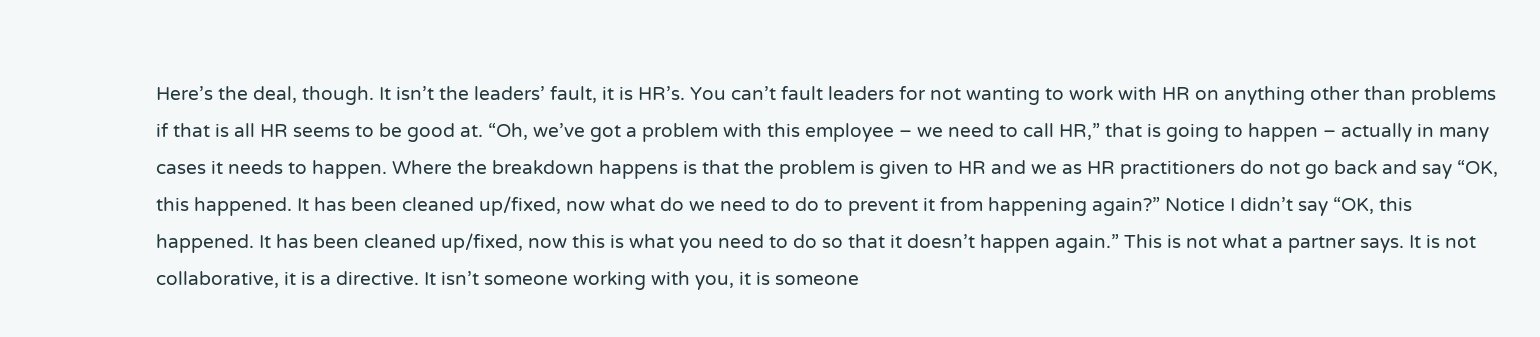Here’s the deal, though. It isn’t the leaders’ fault, it is HR’s. You can’t fault leaders for not wanting to work with HR on anything other than problems if that is all HR seems to be good at. “Oh, we’ve got a problem with this employee – we need to call HR,” that is going to happen – actually in many cases it needs to happen. Where the breakdown happens is that the problem is given to HR and we as HR practitioners do not go back and say “OK, this happened. It has been cleaned up/fixed, now what do we need to do to prevent it from happening again?” Notice I didn’t say “OK, this happened. It has been cleaned up/fixed, now this is what you need to do so that it doesn’t happen again.” This is not what a partner says. It is not collaborative, it is a directive. It isn’t someone working with you, it is someone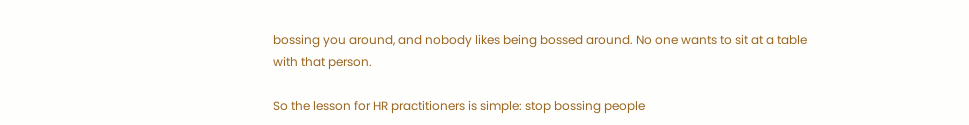bossing you around, and nobody likes being bossed around. No one wants to sit at a table with that person.

So the lesson for HR practitioners is simple: stop bossing people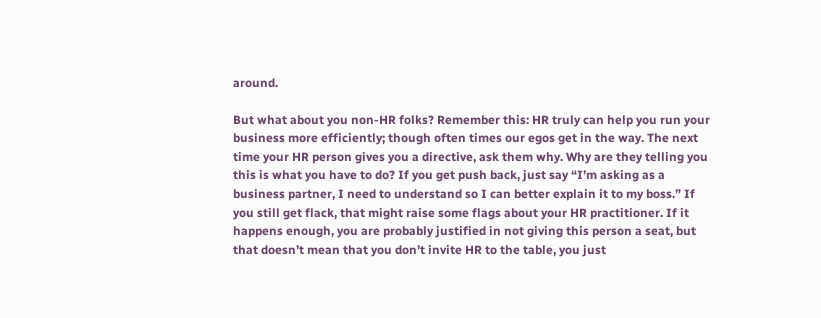around.

But what about you non-HR folks? Remember this: HR truly can help you run your business more efficiently; though often times our egos get in the way. The next time your HR person gives you a directive, ask them why. Why are they telling you this is what you have to do? If you get push back, just say “I’m asking as a business partner, I need to understand so I can better explain it to my boss.” If you still get flack, that might raise some flags about your HR practitioner. If it happens enough, you are probably justified in not giving this person a seat, but that doesn’t mean that you don’t invite HR to the table, you just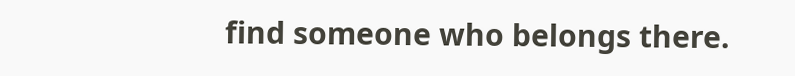find someone who belongs there.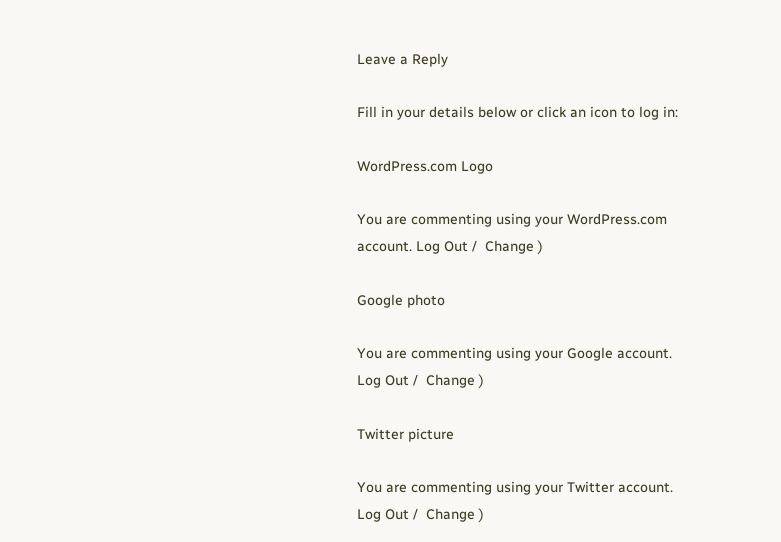Leave a Reply

Fill in your details below or click an icon to log in:

WordPress.com Logo

You are commenting using your WordPress.com account. Log Out /  Change )

Google photo

You are commenting using your Google account. Log Out /  Change )

Twitter picture

You are commenting using your Twitter account. Log Out /  Change )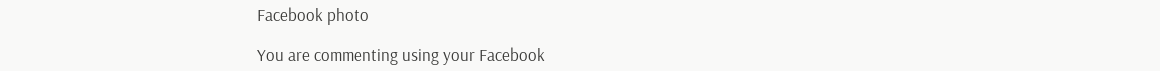Facebook photo

You are commenting using your Facebook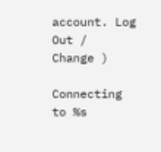account. Log Out /  Change )

Connecting to %s